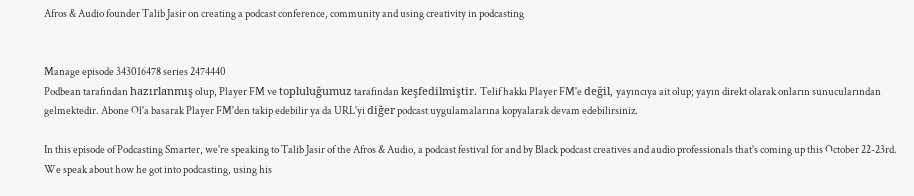Afros & Audio founder Talib Jasir on creating a podcast conference, community and using creativity in podcasting


Manage episode 343016478 series 2474440
Podbean tarafından hazırlanmış olup, Player FM ve topluluğumuz tarafından keşfedilmiştir. Telif hakkı Player FM'e değil, yayıncıya ait olup; yayın direkt olarak onların sunucularından gelmektedir. Abone Ol'a basarak Player FM'den takip edebilir ya da URL'yi diğer podcast uygulamalarına kopyalarak devam edebilirsiniz.

In this episode of Podcasting Smarter, we're speaking to Talib Jasir of the Afros & Audio, a podcast festival for and by Black podcast creatives and audio professionals that's coming up this October 22-23rd. We speak about how he got into podcasting, using his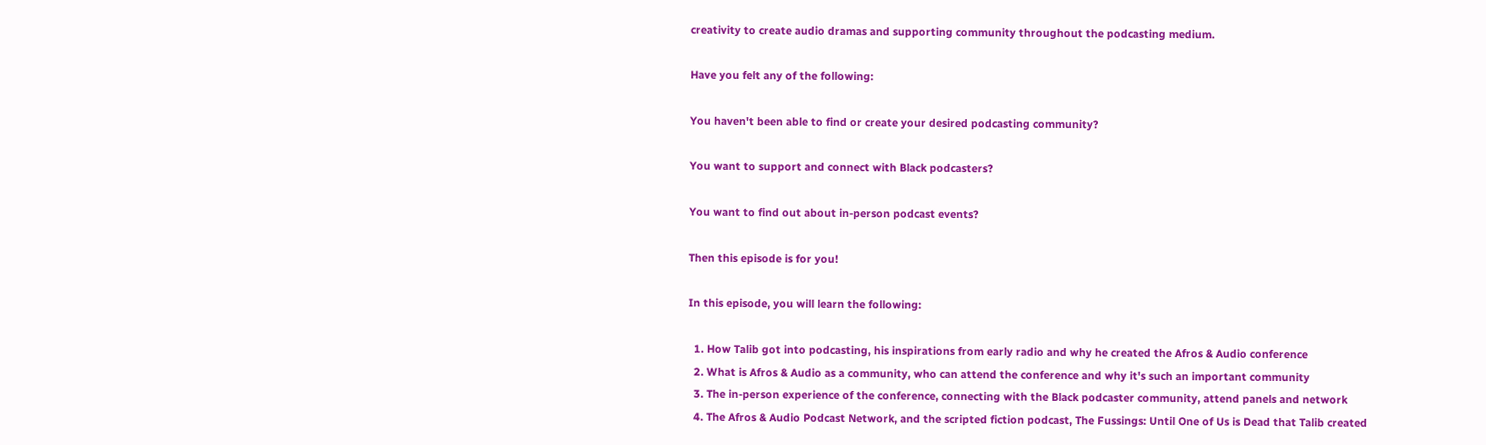creativity to create audio dramas and supporting community throughout the podcasting medium.

Have you felt any of the following:

You haven't been able to find or create your desired podcasting community?

You want to support and connect with Black podcasters?

You want to find out about in-person podcast events?

Then this episode is for you!

In this episode, you will learn the following:

  1. How Talib got into podcasting, his inspirations from early radio and why he created the Afros & Audio conference
  2. What is Afros & Audio as a community, who can attend the conference and why it's such an important community
  3. The in-person experience of the conference, connecting with the Black podcaster community, attend panels and network
  4. The Afros & Audio Podcast Network, and the scripted fiction podcast, The Fussings: Until One of Us is Dead that Talib created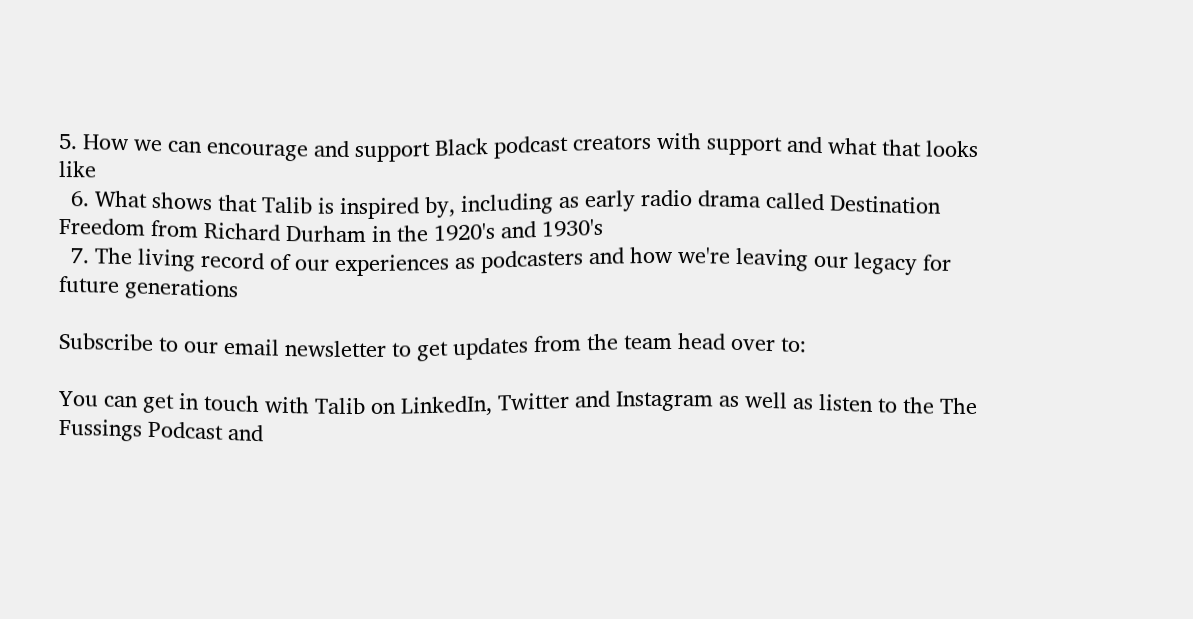5. How we can encourage and support Black podcast creators with support and what that looks like
  6. What shows that Talib is inspired by, including as early radio drama called Destination Freedom from Richard Durham in the 1920's and 1930's
  7. The living record of our experiences as podcasters and how we're leaving our legacy for future generations

Subscribe to our email newsletter to get updates from the team head over to:

You can get in touch with Talib on LinkedIn, Twitter and Instagram as well as listen to the The Fussings Podcast and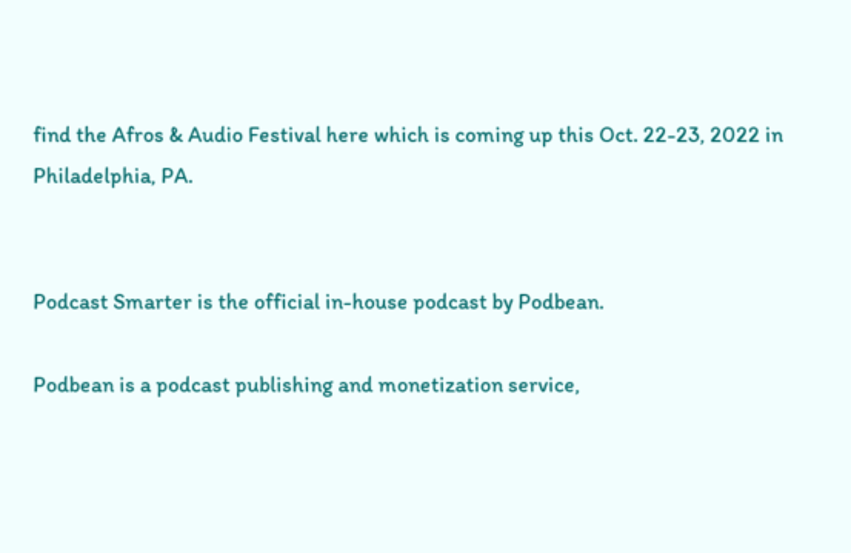find the Afros & Audio Festival here which is coming up this Oct. 22-23, 2022 in Philadelphia, PA.


Podcast Smarter is the official in-house podcast by Podbean.

Podbean is a podcast publishing and monetization service,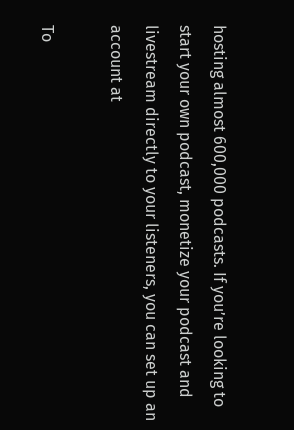hosting almost 600,000 podcasts. If you’re looking to start your own podcast, monetize your podcast and livestream directly to your listeners, you can set up an account at

To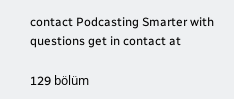contact Podcasting Smarter with questions get in contact at

129 bölüm